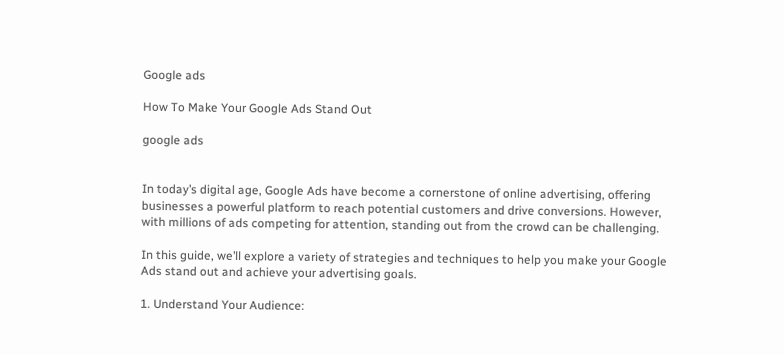Google ads

How To Make Your Google Ads Stand Out

google ads


In today’s digital age, Google Ads have become a cornerstone of online advertising, offering businesses a powerful platform to reach potential customers and drive conversions. However, with millions of ads competing for attention, standing out from the crowd can be challenging.

In this guide, we’ll explore a variety of strategies and techniques to help you make your Google Ads stand out and achieve your advertising goals.

1. Understand Your Audience: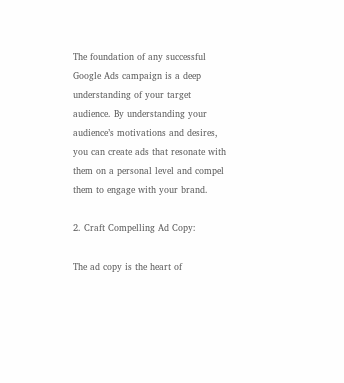The foundation of any successful Google Ads campaign is a deep understanding of your target audience. By understanding your audience’s motivations and desires, you can create ads that resonate with them on a personal level and compel them to engage with your brand.

2. Craft Compelling Ad Copy:

The ad copy is the heart of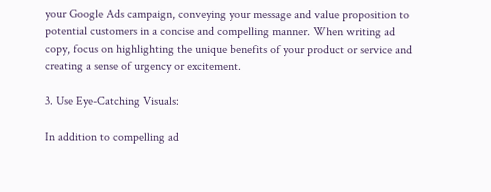your Google Ads campaign, conveying your message and value proposition to potential customers in a concise and compelling manner. When writing ad copy, focus on highlighting the unique benefits of your product or service and creating a sense of urgency or excitement.

3. Use Eye-Catching Visuals:

In addition to compelling ad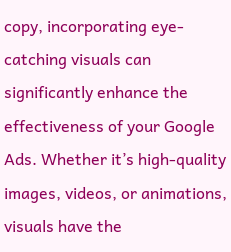copy, incorporating eye-catching visuals can significantly enhance the effectiveness of your Google Ads. Whether it’s high-quality images, videos, or animations, visuals have the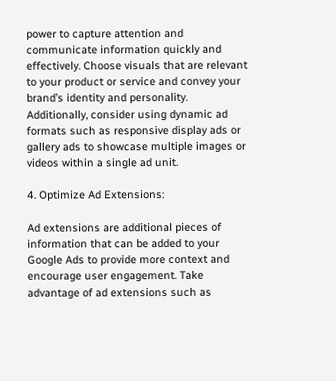power to capture attention and communicate information quickly and effectively. Choose visuals that are relevant to your product or service and convey your brand’s identity and personality. Additionally, consider using dynamic ad formats such as responsive display ads or gallery ads to showcase multiple images or videos within a single ad unit.

4. Optimize Ad Extensions:

Ad extensions are additional pieces of information that can be added to your Google Ads to provide more context and encourage user engagement. Take advantage of ad extensions such as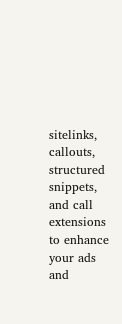sitelinks, callouts, structured snippets, and call extensions to enhance your ads and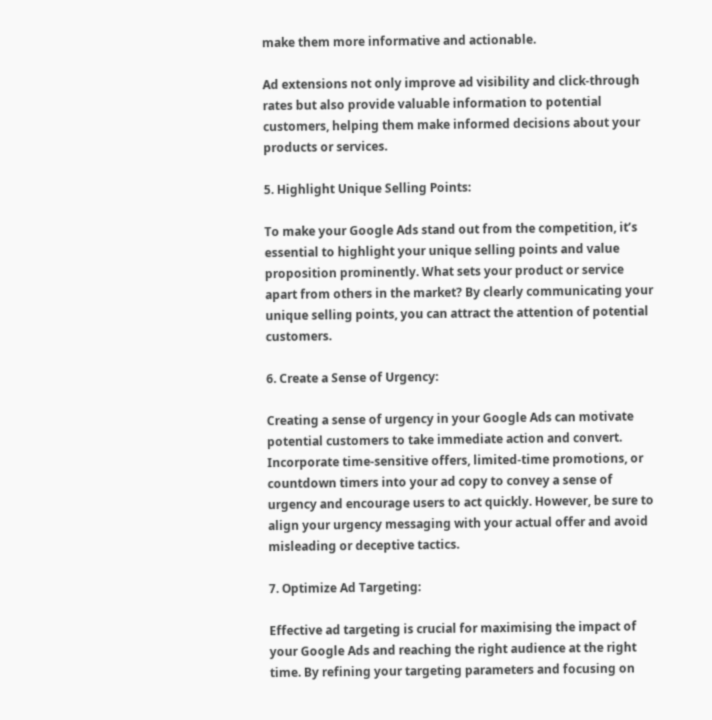make them more informative and actionable.

Ad extensions not only improve ad visibility and click-through rates but also provide valuable information to potential customers, helping them make informed decisions about your products or services.

5. Highlight Unique Selling Points:

To make your Google Ads stand out from the competition, it’s essential to highlight your unique selling points and value proposition prominently. What sets your product or service apart from others in the market? By clearly communicating your unique selling points, you can attract the attention of potential customers.

6. Create a Sense of Urgency:

Creating a sense of urgency in your Google Ads can motivate potential customers to take immediate action and convert. Incorporate time-sensitive offers, limited-time promotions, or countdown timers into your ad copy to convey a sense of urgency and encourage users to act quickly. However, be sure to align your urgency messaging with your actual offer and avoid misleading or deceptive tactics.

7. Optimize Ad Targeting:

Effective ad targeting is crucial for maximising the impact of your Google Ads and reaching the right audience at the right time. By refining your targeting parameters and focusing on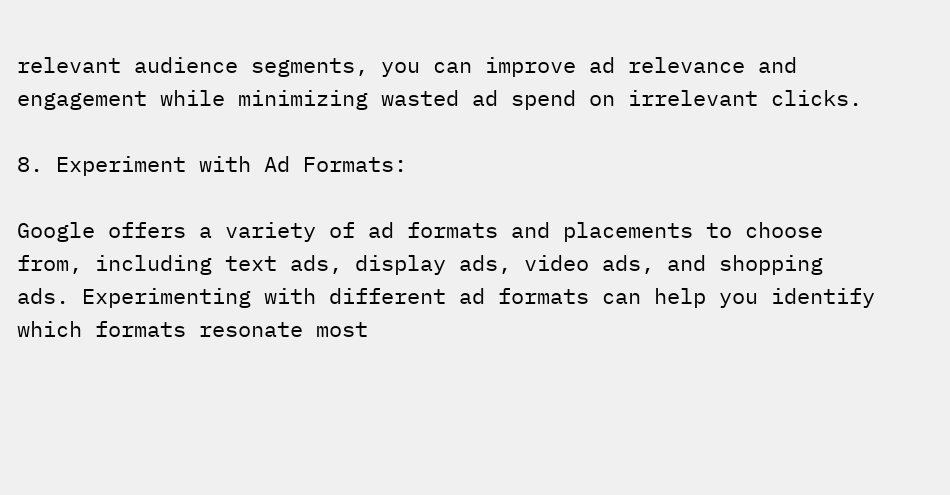relevant audience segments, you can improve ad relevance and engagement while minimizing wasted ad spend on irrelevant clicks.

8. Experiment with Ad Formats:

Google offers a variety of ad formats and placements to choose from, including text ads, display ads, video ads, and shopping ads. Experimenting with different ad formats can help you identify which formats resonate most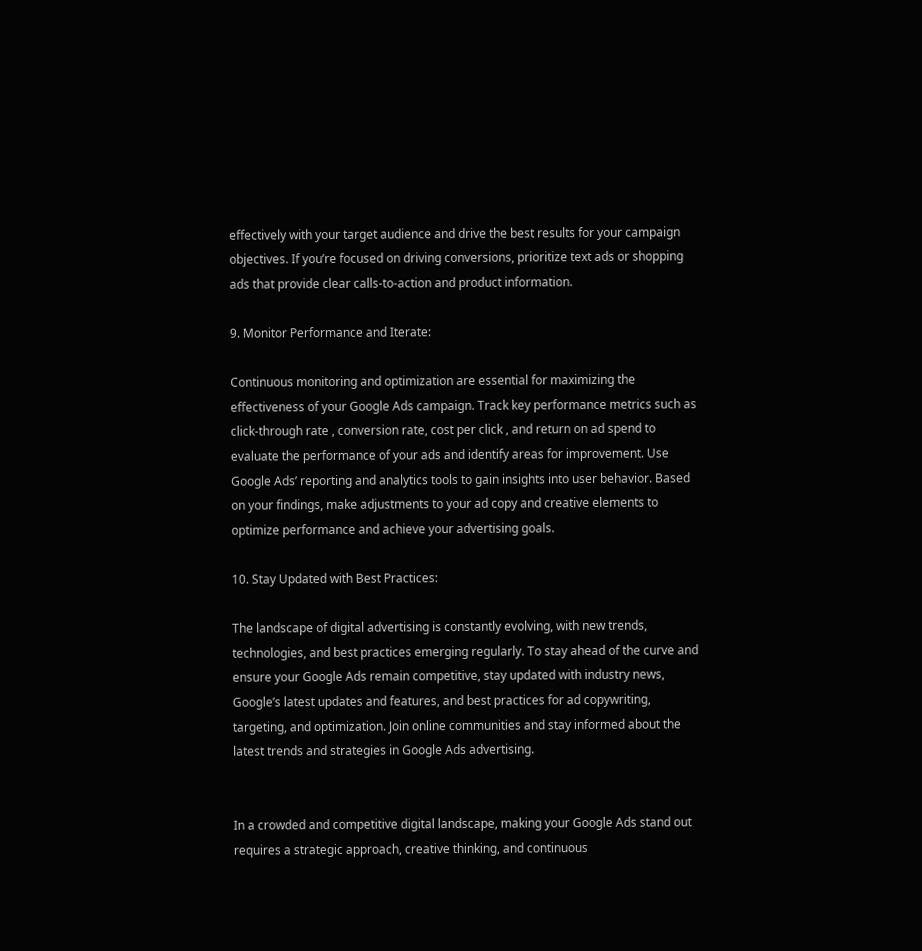effectively with your target audience and drive the best results for your campaign objectives. If you’re focused on driving conversions, prioritize text ads or shopping ads that provide clear calls-to-action and product information.

9. Monitor Performance and Iterate:

Continuous monitoring and optimization are essential for maximizing the effectiveness of your Google Ads campaign. Track key performance metrics such as click-through rate , conversion rate, cost per click , and return on ad spend to evaluate the performance of your ads and identify areas for improvement. Use Google Ads’ reporting and analytics tools to gain insights into user behavior. Based on your findings, make adjustments to your ad copy and creative elements to optimize performance and achieve your advertising goals.

10. Stay Updated with Best Practices:

The landscape of digital advertising is constantly evolving, with new trends, technologies, and best practices emerging regularly. To stay ahead of the curve and ensure your Google Ads remain competitive, stay updated with industry news, Google’s latest updates and features, and best practices for ad copywriting, targeting, and optimization. Join online communities and stay informed about the latest trends and strategies in Google Ads advertising.


In a crowded and competitive digital landscape, making your Google Ads stand out requires a strategic approach, creative thinking, and continuous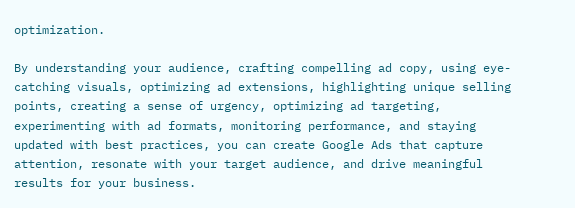optimization.

By understanding your audience, crafting compelling ad copy, using eye-catching visuals, optimizing ad extensions, highlighting unique selling points, creating a sense of urgency, optimizing ad targeting, experimenting with ad formats, monitoring performance, and staying updated with best practices, you can create Google Ads that capture attention, resonate with your target audience, and drive meaningful results for your business.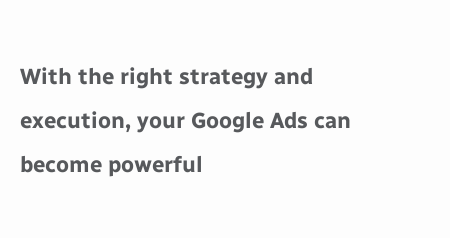With the right strategy and execution, your Google Ads can become powerful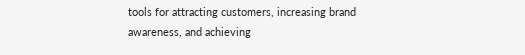tools for attracting customers, increasing brand awareness, and achieving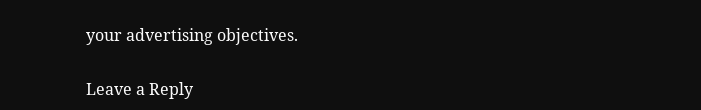your advertising objectives.

Leave a Reply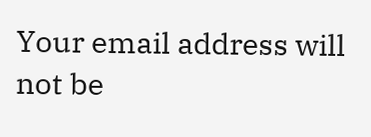Your email address will not be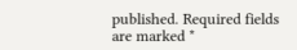published. Required fields are marked *